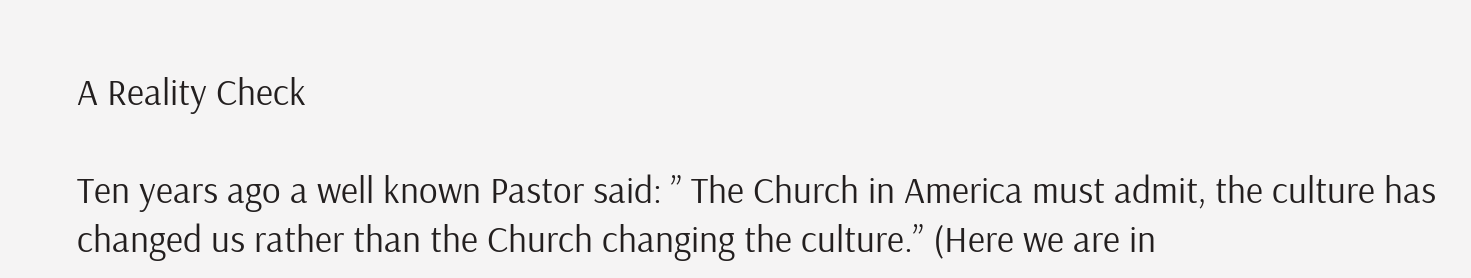A Reality Check

Ten years ago a well known Pastor said: ” The Church in America must admit, the culture has changed us rather than the Church changing the culture.” (Here we are in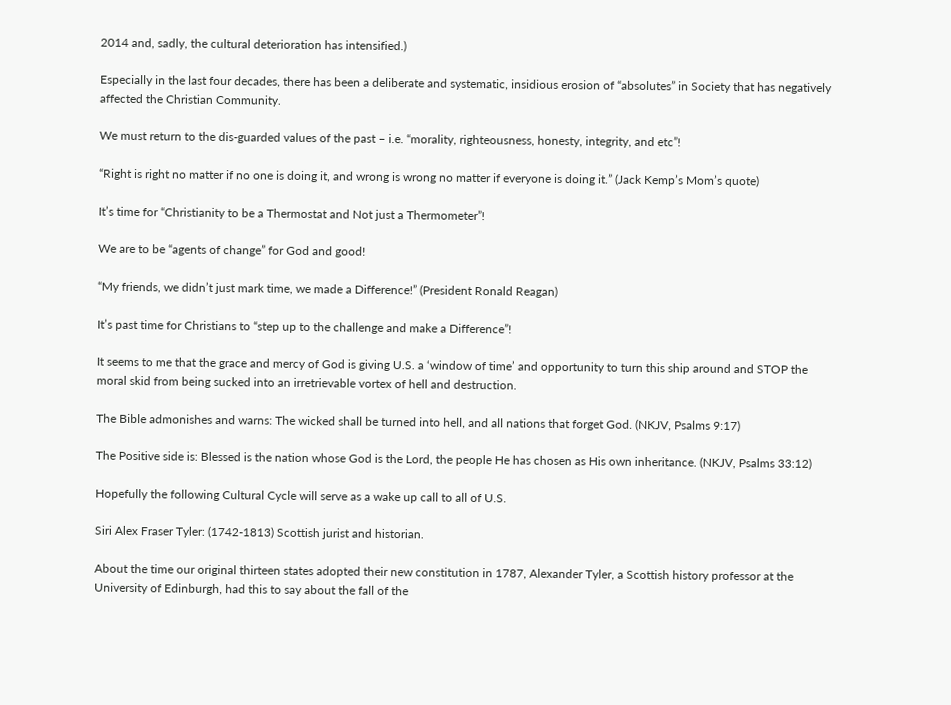2014 and, sadly, the cultural deterioration has intensified.)

Especially in the last four decades, there has been a deliberate and systematic, insidious erosion of “absolutes” in Society that has negatively affected the Christian Community.

We must return to the dis-guarded values of the past – i.e. “morality, righteousness, honesty, integrity, and etc”!

“Right is right no matter if no one is doing it, and wrong is wrong no matter if everyone is doing it.” (Jack Kemp’s Mom’s quote)

It’s time for “Christianity to be a Thermostat and Not just a Thermometer”!

We are to be “agents of change” for God and good!

“My friends, we didn’t just mark time, we made a Difference!” (President Ronald Reagan)

It’s past time for Christians to “step up to the challenge and make a Difference”!

It seems to me that the grace and mercy of God is giving U.S. a ‘window of time’ and opportunity to turn this ship around and STOP the moral skid from being sucked into an irretrievable vortex of hell and destruction.

The Bible admonishes and warns: The wicked shall be turned into hell, and all nations that forget God. (NKJV, Psalms 9:17)

The Positive side is: Blessed is the nation whose God is the Lord, the people He has chosen as His own inheritance. (NKJV, Psalms 33:12)

Hopefully the following Cultural Cycle will serve as a wake up call to all of U.S.

Siri Alex Fraser Tyler: (1742-1813) Scottish jurist and historian.

About the time our original thirteen states adopted their new constitution in 1787, Alexander Tyler, a Scottish history professor at the University of Edinburgh, had this to say about the fall of the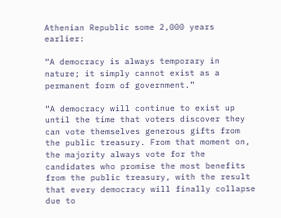Athenian Republic some 2,000 years earlier:

“A democracy is always temporary in nature; it simply cannot exist as a permanent form of government.”

“A democracy will continue to exist up until the time that voters discover they can vote themselves generous gifts from the public treasury. From that moment on, the majority always vote for the candidates who promise the most benefits from the public treasury, with the result that every democracy will finally collapse due to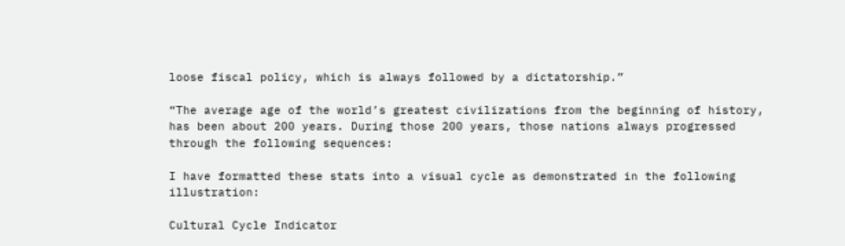loose fiscal policy, which is always followed by a dictatorship.”

“The average age of the world’s greatest civilizations from the beginning of history, has been about 200 years. During those 200 years, those nations always progressed through the following sequences:

I have formatted these stats into a visual cycle as demonstrated in the following illustration:

Cultural Cycle Indicator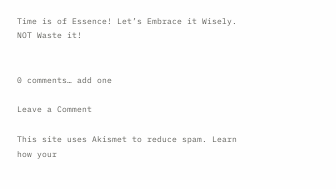Time is of Essence! Let’s Embrace it Wisely. NOT Waste it!


0 comments… add one

Leave a Comment

This site uses Akismet to reduce spam. Learn how your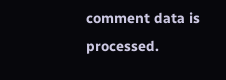comment data is processed.